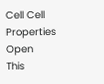Cell Cell Properties Open
This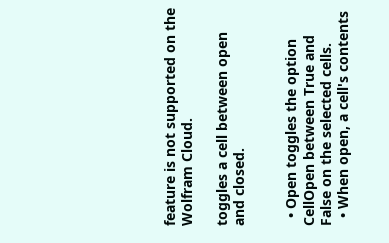feature is not supported on the Wolfram Cloud.

toggles a cell between open and closed.


  • Open toggles the option CellOpen between True and False on the selected cells.
  • When open, a cell's contents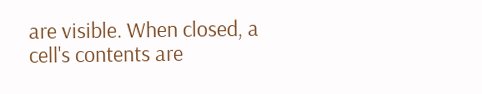are visible. When closed, a cell's contents are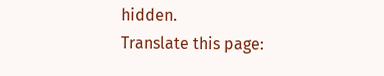hidden.
Translate this page: